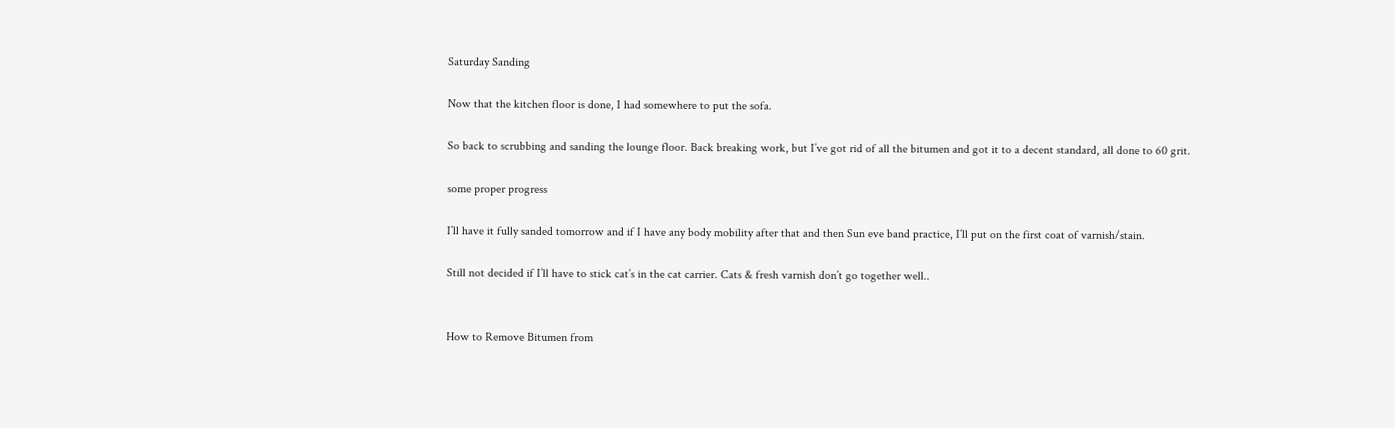Saturday Sanding

Now that the kitchen floor is done, I had somewhere to put the sofa.

So back to scrubbing and sanding the lounge floor. Back breaking work, but I’ve got rid of all the bitumen and got it to a decent standard, all done to 60 grit.

some proper progress

I’ll have it fully sanded tomorrow and if I have any body mobility after that and then Sun eve band practice, I’ll put on the first coat of varnish/stain.

Still not decided if I’ll have to stick cat’s in the cat carrier. Cats & fresh varnish don’t go together well..


How to Remove Bitumen from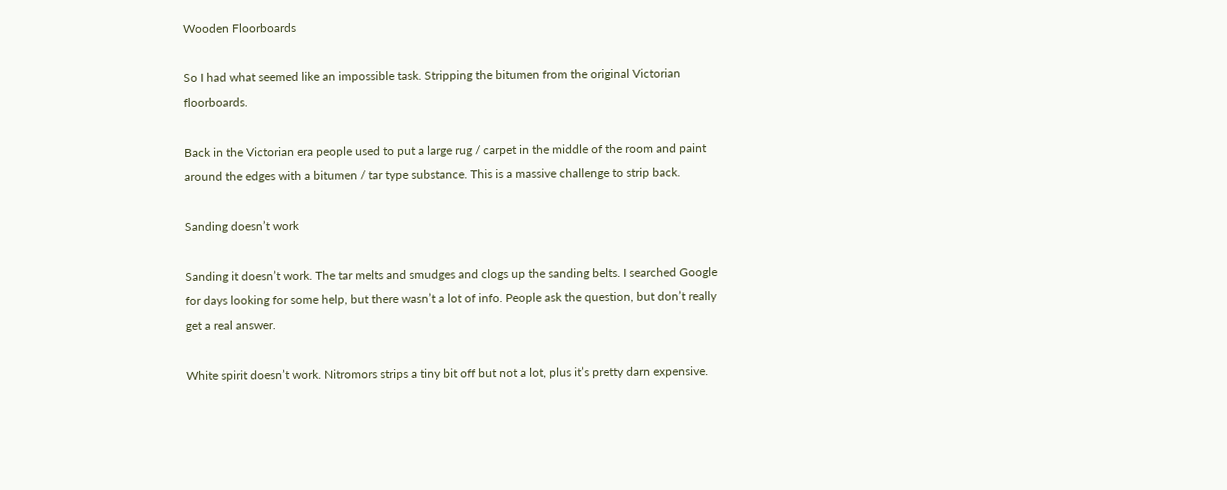Wooden Floorboards

So I had what seemed like an impossible task. Stripping the bitumen from the original Victorian floorboards.

Back in the Victorian era people used to put a large rug / carpet in the middle of the room and paint around the edges with a bitumen / tar type substance. This is a massive challenge to strip back.

Sanding doesn’t work

Sanding it doesn’t work. The tar melts and smudges and clogs up the sanding belts. I searched Google for days looking for some help, but there wasn’t a lot of info. People ask the question, but don’t really get a real answer.

White spirit doesn’t work. Nitromors strips a tiny bit off but not a lot, plus it’s pretty darn expensive.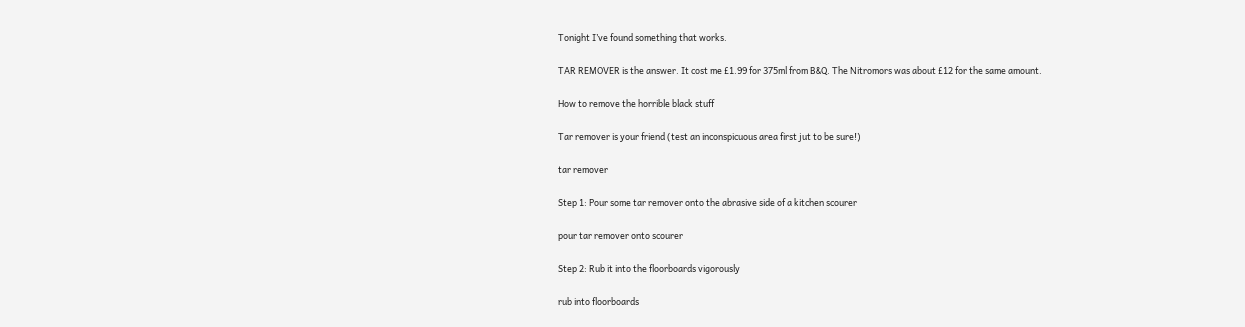Tonight I’ve found something that works.

TAR REMOVER is the answer. It cost me £1.99 for 375ml from B&Q. The Nitromors was about £12 for the same amount.

How to remove the horrible black stuff

Tar remover is your friend (test an inconspicuous area first jut to be sure!)

tar remover

Step 1: Pour some tar remover onto the abrasive side of a kitchen scourer

pour tar remover onto scourer

Step 2: Rub it into the floorboards vigorously

rub into floorboards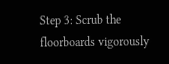Step 3: Scrub the floorboards vigorously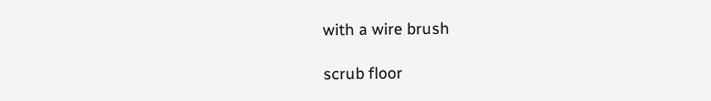with a wire brush

scrub floor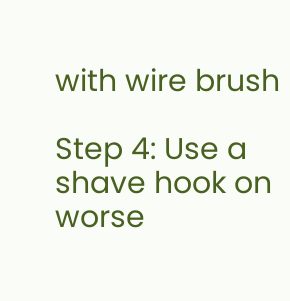with wire brush

Step 4: Use a shave hook on worse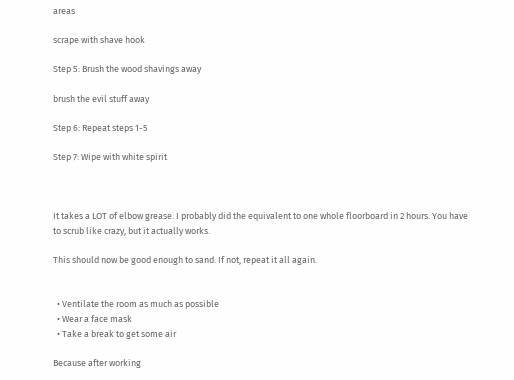areas

scrape with shave hook

Step 5: Brush the wood shavings away

brush the evil stuff away

Step 6: Repeat steps 1-5

Step 7: Wipe with white spirit



It takes a LOT of elbow grease. I probably did the equivalent to one whole floorboard in 2 hours. You have to scrub like crazy, but it actually works.

This should now be good enough to sand. If not, repeat it all again.


  • Ventilate the room as much as possible
  • Wear a face mask
  • Take a break to get some air

Because after working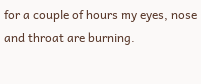for a couple of hours my eyes, nose and throat are burning.